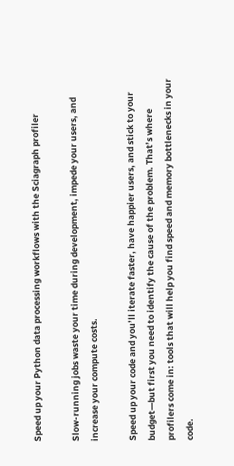Speed up your Python data processing workflows with the Sciagraph profiler

Slow-running jobs waste your time during development, impede your users, and increase your compute costs.

Speed up your code and you’ll iterate faster, have happier users, and stick to your budget—but first you need to identify the cause of the problem. That’s where profilers come in: tools that will help you find speed and memory bottlenecks in your code.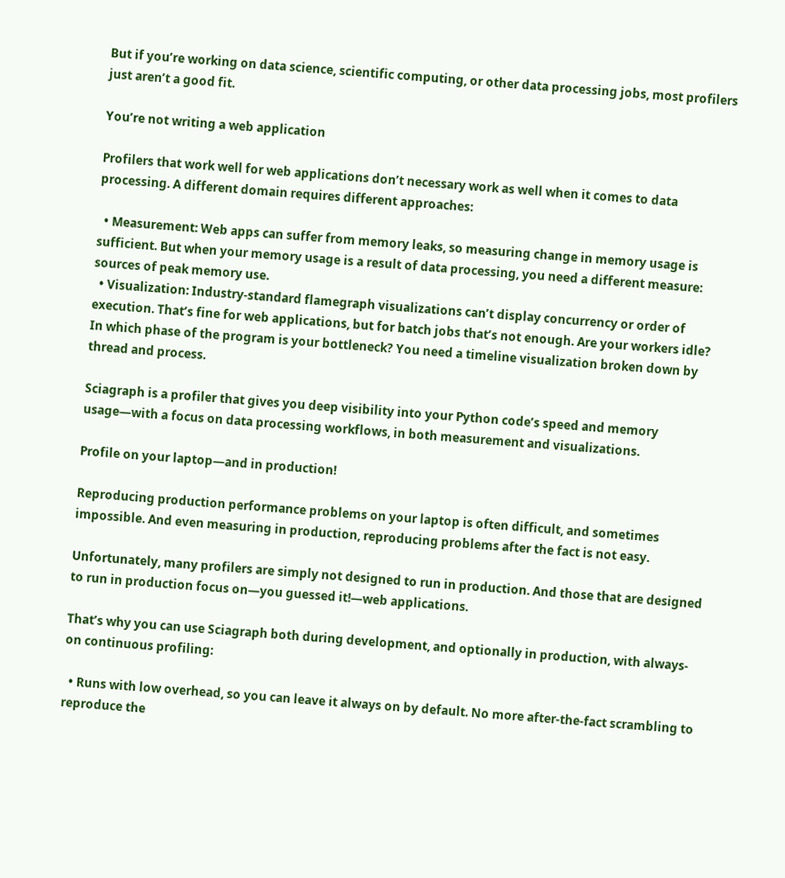But if you’re working on data science, scientific computing, or other data processing jobs, most profilers just aren’t a good fit.

You’re not writing a web application

Profilers that work well for web applications don’t necessary work as well when it comes to data processing. A different domain requires different approaches:

  • Measurement: Web apps can suffer from memory leaks, so measuring change in memory usage is sufficient. But when your memory usage is a result of data processing, you need a different measure: sources of peak memory use.
  • Visualization: Industry-standard flamegraph visualizations can’t display concurrency or order of execution. That’s fine for web applications, but for batch jobs that’s not enough. Are your workers idle? In which phase of the program is your bottleneck? You need a timeline visualization broken down by thread and process.

Sciagraph is a profiler that gives you deep visibility into your Python code’s speed and memory usage—with a focus on data processing workflows, in both measurement and visualizations.

Profile on your laptop—and in production!

Reproducing production performance problems on your laptop is often difficult, and sometimes impossible. And even measuring in production, reproducing problems after the fact is not easy.

Unfortunately, many profilers are simply not designed to run in production. And those that are designed to run in production focus on—you guessed it!—web applications.

That’s why you can use Sciagraph both during development, and optionally in production, with always-on continuous profiling:

  • Runs with low overhead, so you can leave it always on by default. No more after-the-fact scrambling to reproduce the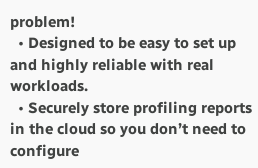problem!
  • Designed to be easy to set up and highly reliable with real workloads.
  • Securely store profiling reports in the cloud so you don’t need to configure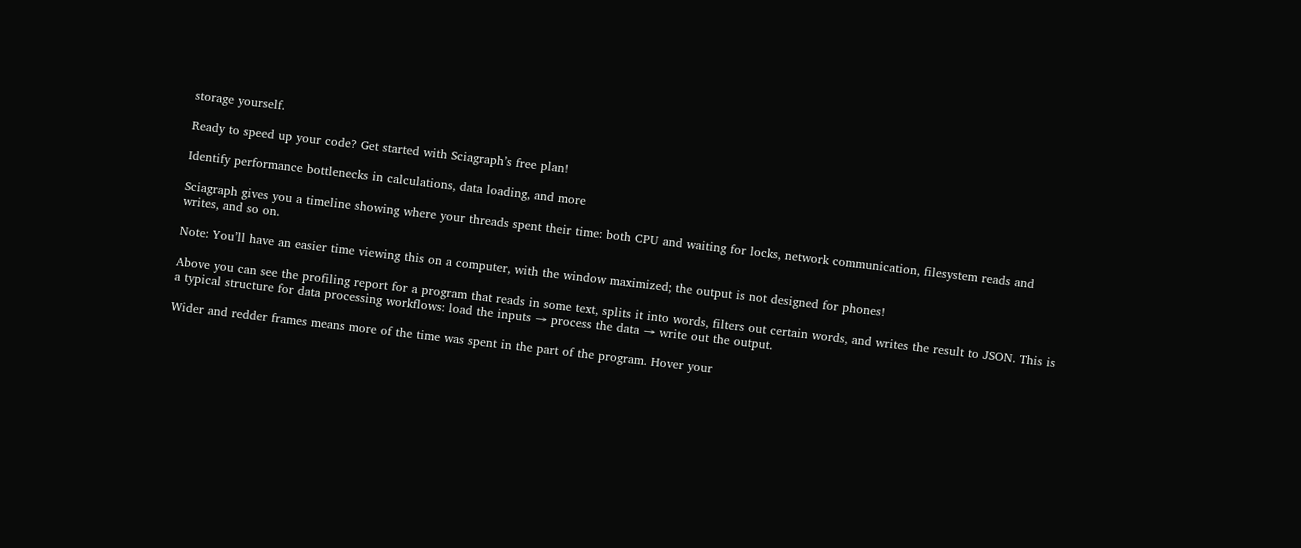storage yourself.

Ready to speed up your code? Get started with Sciagraph’s free plan!

Identify performance bottlenecks in calculations, data loading, and more

Sciagraph gives you a timeline showing where your threads spent their time: both CPU and waiting for locks, network communication, filesystem reads and writes, and so on.

Note: You’ll have an easier time viewing this on a computer, with the window maximized; the output is not designed for phones!

Above you can see the profiling report for a program that reads in some text, splits it into words, filters out certain words, and writes the result to JSON. This is a typical structure for data processing workflows: load the inputs → process the data → write out the output.

Wider and redder frames means more of the time was spent in the part of the program. Hover your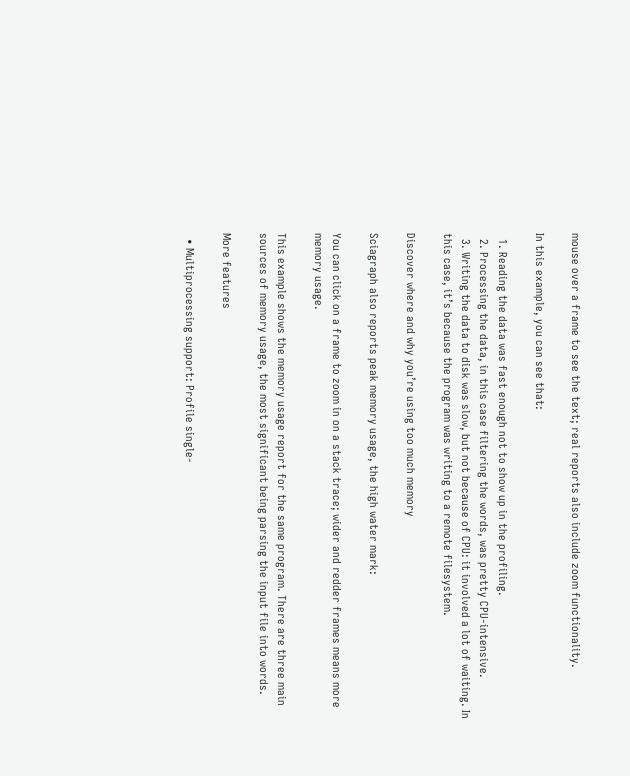mouse over a frame to see the text; real reports also include zoom functionality.

In this example, you can see that:

  1. Reading the data was fast enough not to show up in the profiling.
  2. Processing the data, in this case filtering the words, was pretty CPU-intensive.
  3. Writing the data to disk was slow, but not because of CPU: it involved a lot of waiting. In this case, it’s because the program was writing to a remote filesystem.

Discover where and why you’re using too much memory

Sciagraph also reports peak memory usage, the high water mark:

You can click on a frame to zoom in on a stack trace; wider and redder frames means more memory usage.

This example shows the memory usage report for the same program. There are three main sources of memory usage, the most significant being parsing the input file into words.

More features

  • Multiprocessing support: Profile single-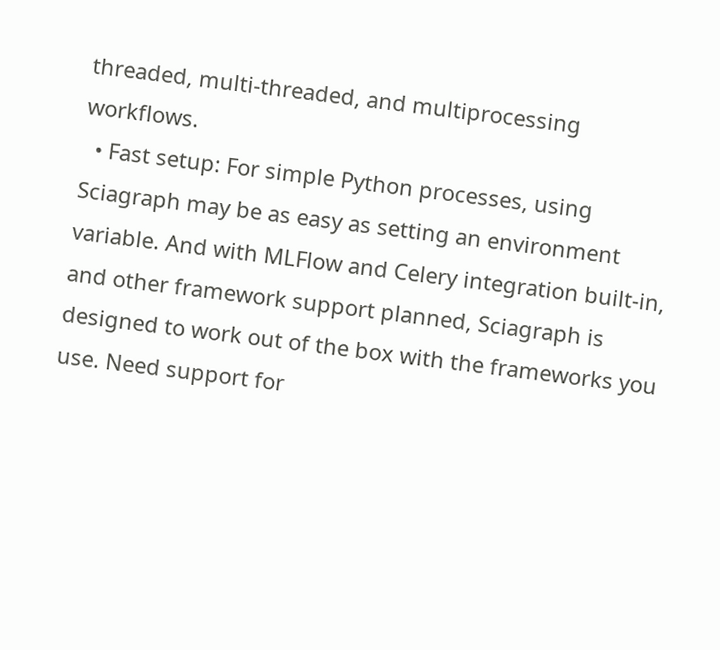threaded, multi-threaded, and multiprocessing workflows.
  • Fast setup: For simple Python processes, using Sciagraph may be as easy as setting an environment variable. And with MLFlow and Celery integration built-in, and other framework support planned, Sciagraph is designed to work out of the box with the frameworks you use. Need support for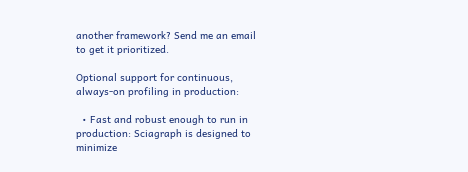another framework? Send me an email to get it prioritized.

Optional support for continuous, always-on profiling in production:

  • Fast and robust enough to run in production: Sciagraph is designed to minimize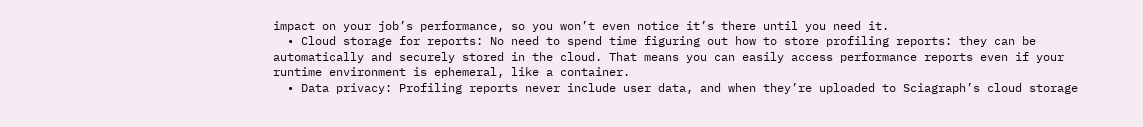impact on your job’s performance, so you won’t even notice it’s there until you need it.
  • Cloud storage for reports: No need to spend time figuring out how to store profiling reports: they can be automatically and securely stored in the cloud. That means you can easily access performance reports even if your runtime environment is ephemeral, like a container.
  • Data privacy: Profiling reports never include user data, and when they’re uploaded to Sciagraph’s cloud storage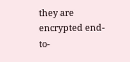they are encrypted end-to-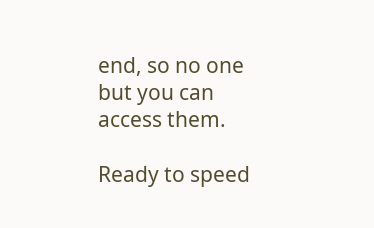end, so no one but you can access them.

Ready to speed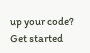up your code? Get started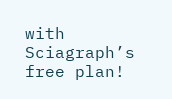with Sciagraph’s free plan!